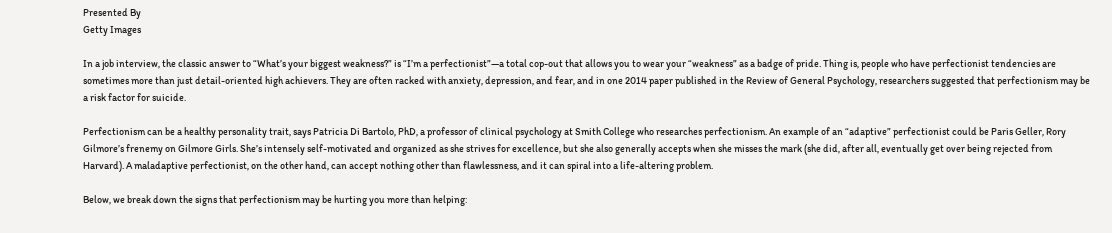Presented By
Getty Images

In a job interview, the classic answer to “What’s your biggest weakness?” is “I’m a perfectionist”—a total cop-out that allows you to wear your “weakness” as a badge of pride. Thing is, people who have perfectionist tendencies are sometimes more than just detail-oriented high achievers. They are often racked with anxiety, depression, and fear, and in one 2014 paper published in the Review of General Psychology, researchers suggested that perfectionism may be a risk factor for suicide.

Perfectionism can be a healthy personality trait, says Patricia Di Bartolo, PhD, a professor of clinical psychology at Smith College who researches perfectionism. An example of an “adaptive” perfectionist could be Paris Geller, Rory Gilmore’s frenemy on Gilmore Girls. She’s intensely self-motivated and organized as she strives for excellence, but she also generally accepts when she misses the mark (she did, after all, eventually get over being rejected from Harvard). A maladaptive perfectionist, on the other hand, can accept nothing other than flawlessness, and it can spiral into a life-altering problem.

Below, we break down the signs that perfectionism may be hurting you more than helping: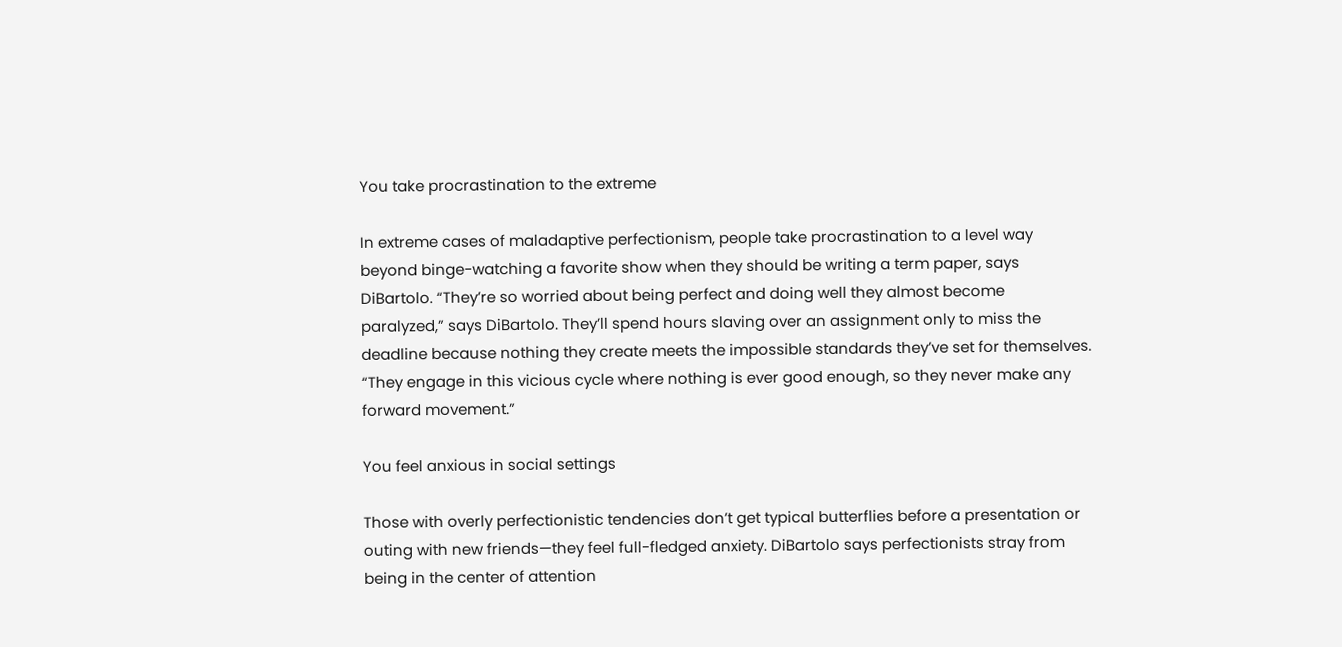You take procrastination to the extreme

In extreme cases of maladaptive perfectionism, people take procrastination to a level way beyond binge-watching a favorite show when they should be writing a term paper, says DiBartolo. “They’re so worried about being perfect and doing well they almost become paralyzed,” says DiBartolo. They’ll spend hours slaving over an assignment only to miss the deadline because nothing they create meets the impossible standards they’ve set for themselves. “They engage in this vicious cycle where nothing is ever good enough, so they never make any forward movement.”

You feel anxious in social settings

Those with overly perfectionistic tendencies don’t get typical butterflies before a presentation or outing with new friends—they feel full-fledged anxiety. DiBartolo says perfectionists stray from being in the center of attention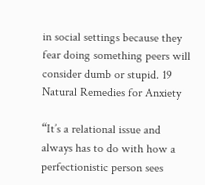in social settings because they fear doing something peers will consider dumb or stupid. 19 Natural Remedies for Anxiety

“It’s a relational issue and always has to do with how a perfectionistic person sees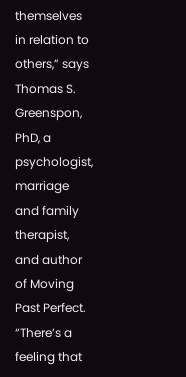themselves in relation to others,” says Thomas S. Greenspon, PhD, a psychologist, marriage and family therapist, and author of Moving Past Perfect. “There’s a feeling that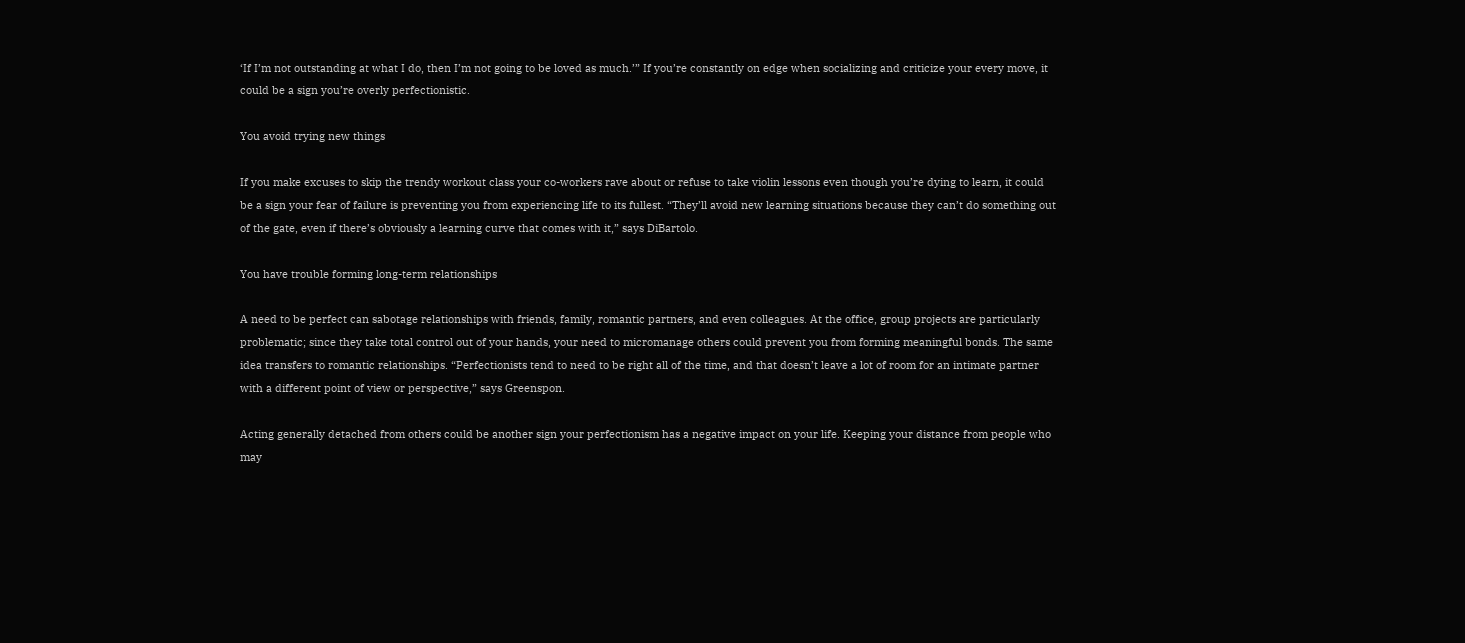‘If I’m not outstanding at what I do, then I’m not going to be loved as much.’” If you’re constantly on edge when socializing and criticize your every move, it could be a sign you’re overly perfectionistic.

You avoid trying new things

If you make excuses to skip the trendy workout class your co-workers rave about or refuse to take violin lessons even though you’re dying to learn, it could be a sign your fear of failure is preventing you from experiencing life to its fullest. “They’ll avoid new learning situations because they can’t do something out of the gate, even if there’s obviously a learning curve that comes with it,” says DiBartolo.

You have trouble forming long-term relationships

A need to be perfect can sabotage relationships with friends, family, romantic partners, and even colleagues. At the office, group projects are particularly problematic; since they take total control out of your hands, your need to micromanage others could prevent you from forming meaningful bonds. The same idea transfers to romantic relationships. “Perfectionists tend to need to be right all of the time, and that doesn’t leave a lot of room for an intimate partner with a different point of view or perspective,” says Greenspon.

Acting generally detached from others could be another sign your perfectionism has a negative impact on your life. Keeping your distance from people who may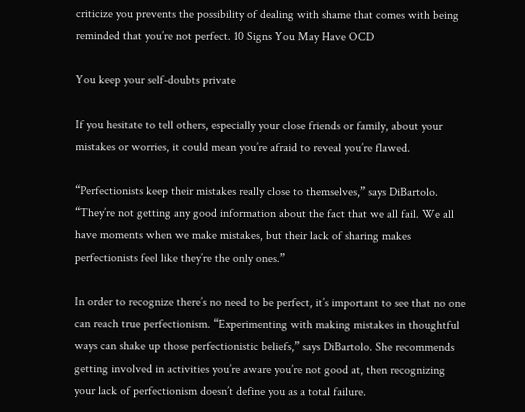criticize you prevents the possibility of dealing with shame that comes with being reminded that you’re not perfect. 10 Signs You May Have OCD

You keep your self-doubts private

If you hesitate to tell others, especially your close friends or family, about your mistakes or worries, it could mean you’re afraid to reveal you’re flawed.

“Perfectionists keep their mistakes really close to themselves,” says DiBartolo. “They’re not getting any good information about the fact that we all fail. We all have moments when we make mistakes, but their lack of sharing makes perfectionists feel like they’re the only ones.”

In order to recognize there’s no need to be perfect, it’s important to see that no one can reach true perfectionism. “Experimenting with making mistakes in thoughtful ways can shake up those perfectionistic beliefs,” says DiBartolo. She recommends getting involved in activities you’re aware you’re not good at, then recognizing your lack of perfectionism doesn’t define you as a total failure.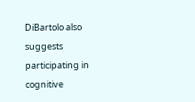DiBartolo also suggests participating in cognitive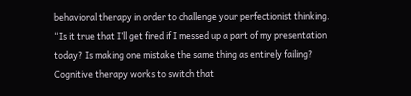behavioral therapy in order to challenge your perfectionist thinking. “Is it true that I’ll get fired if I messed up a part of my presentation today? Is making one mistake the same thing as entirely failing? Cognitive therapy works to switch that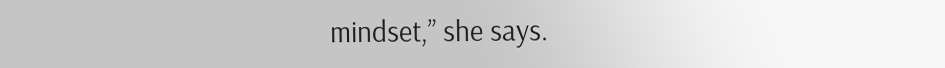mindset,” she says.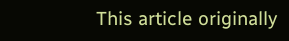This article originally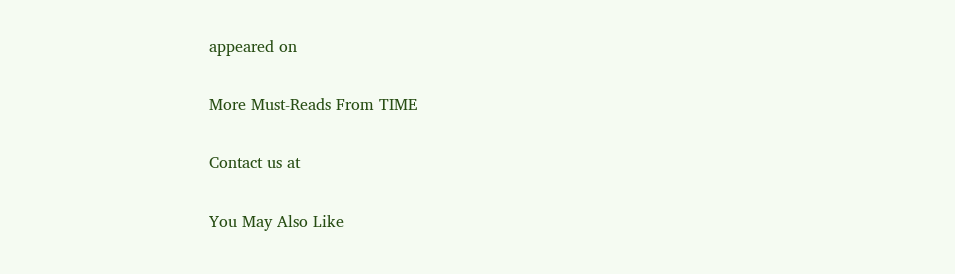appeared on

More Must-Reads From TIME

Contact us at

You May Also Like